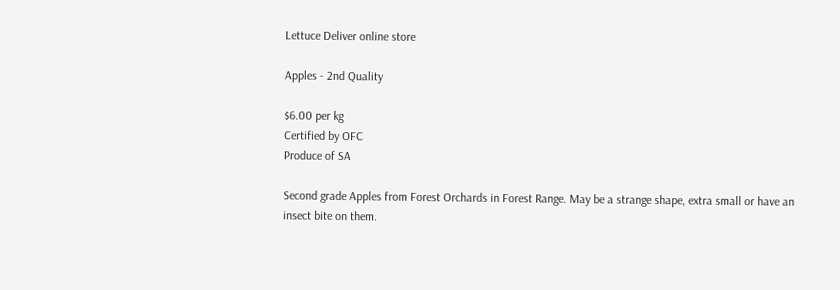Lettuce Deliver online store

Apples - 2nd Quality

$6.00 per kg
Certified by OFC
Produce of SA

Second grade Apples from Forest Orchards in Forest Range. May be a strange shape, extra small or have an insect bite on them.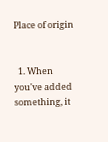Place of origin


  1. When you've added something, it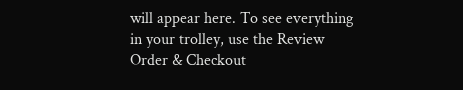will appear here. To see everything in your trolley, use the Review Order & Checkout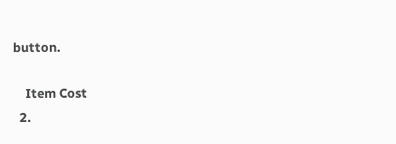button.

    Item Cost
  2.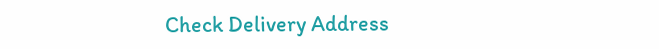Check Delivery Address